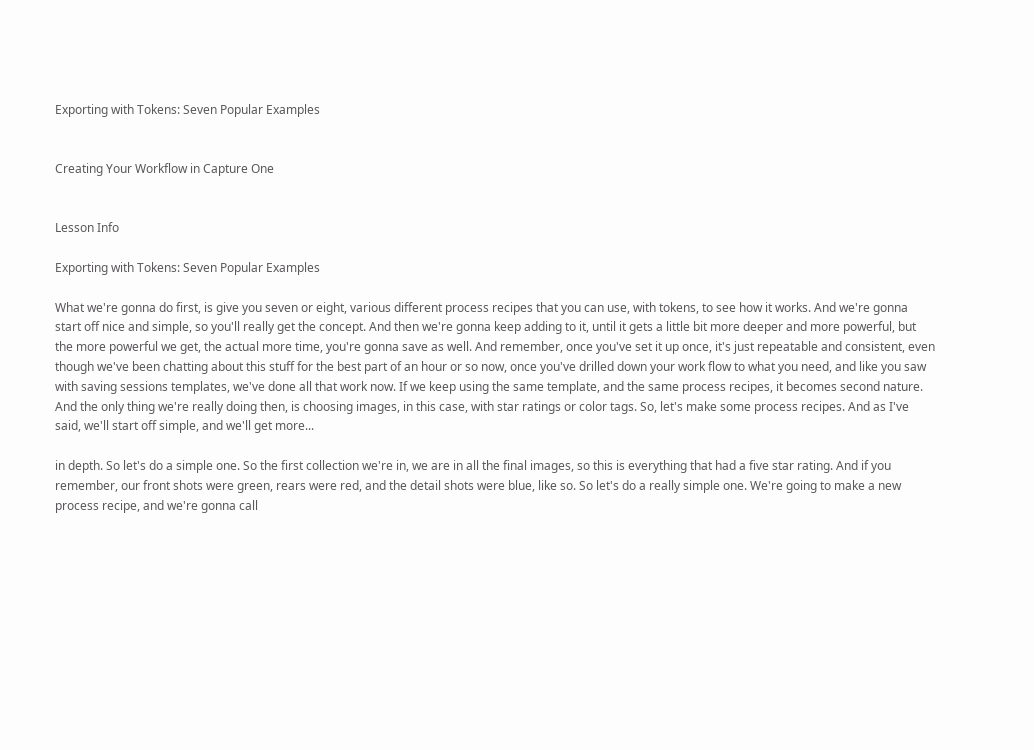Exporting with Tokens: Seven Popular Examples


Creating Your Workflow in Capture One


Lesson Info

Exporting with Tokens: Seven Popular Examples

What we're gonna do first, is give you seven or eight, various different process recipes that you can use, with tokens, to see how it works. And we're gonna start off nice and simple, so you'll really get the concept. And then we're gonna keep adding to it, until it gets a little bit more deeper and more powerful, but the more powerful we get, the actual more time, you're gonna save as well. And remember, once you've set it up once, it's just repeatable and consistent, even though we've been chatting about this stuff for the best part of an hour or so now, once you've drilled down your work flow to what you need, and like you saw with saving sessions templates, we've done all that work now. If we keep using the same template, and the same process recipes, it becomes second nature. And the only thing we're really doing then, is choosing images, in this case, with star ratings or color tags. So, let's make some process recipes. And as I've said, we'll start off simple, and we'll get more...

in depth. So let's do a simple one. So the first collection we're in, we are in all the final images, so this is everything that had a five star rating. And if you remember, our front shots were green, rears were red, and the detail shots were blue, like so. So let's do a really simple one. We're going to make a new process recipe, and we're gonna call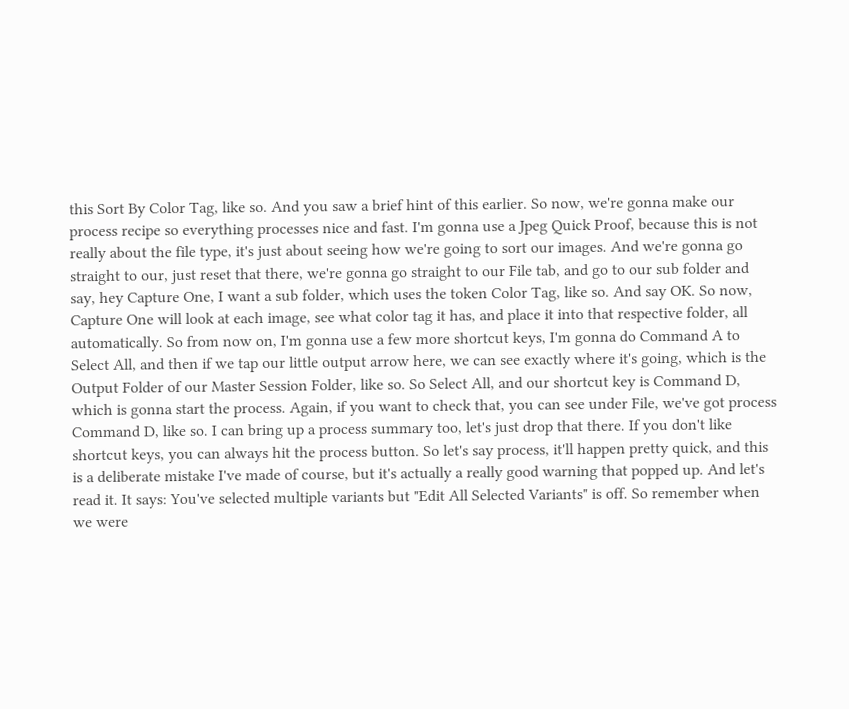this Sort By Color Tag, like so. And you saw a brief hint of this earlier. So now, we're gonna make our process recipe so everything processes nice and fast. I'm gonna use a Jpeg Quick Proof, because this is not really about the file type, it's just about seeing how we're going to sort our images. And we're gonna go straight to our, just reset that there, we're gonna go straight to our File tab, and go to our sub folder and say, hey Capture One, I want a sub folder, which uses the token Color Tag, like so. And say OK. So now, Capture One will look at each image, see what color tag it has, and place it into that respective folder, all automatically. So from now on, I'm gonna use a few more shortcut keys, I'm gonna do Command A to Select All, and then if we tap our little output arrow here, we can see exactly where it's going, which is the Output Folder of our Master Session Folder, like so. So Select All, and our shortcut key is Command D, which is gonna start the process. Again, if you want to check that, you can see under File, we've got process Command D, like so. I can bring up a process summary too, let's just drop that there. If you don't like shortcut keys, you can always hit the process button. So let's say process, it'll happen pretty quick, and this is a deliberate mistake I've made of course, but it's actually a really good warning that popped up. And let's read it. It says: You've selected multiple variants but "Edit All Selected Variants" is off. So remember when we were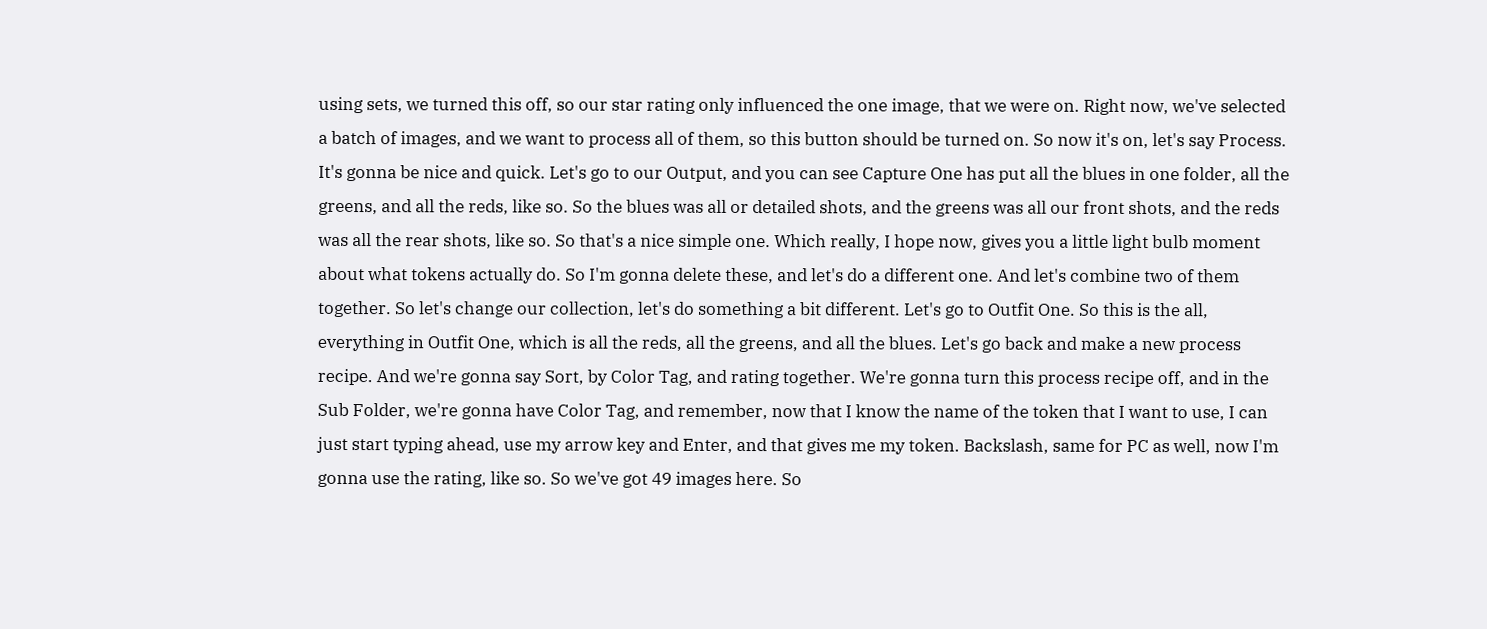using sets, we turned this off, so our star rating only influenced the one image, that we were on. Right now, we've selected a batch of images, and we want to process all of them, so this button should be turned on. So now it's on, let's say Process. It's gonna be nice and quick. Let's go to our Output, and you can see Capture One has put all the blues in one folder, all the greens, and all the reds, like so. So the blues was all or detailed shots, and the greens was all our front shots, and the reds was all the rear shots, like so. So that's a nice simple one. Which really, I hope now, gives you a little light bulb moment about what tokens actually do. So I'm gonna delete these, and let's do a different one. And let's combine two of them together. So let's change our collection, let's do something a bit different. Let's go to Outfit One. So this is the all, everything in Outfit One, which is all the reds, all the greens, and all the blues. Let's go back and make a new process recipe. And we're gonna say Sort, by Color Tag, and rating together. We're gonna turn this process recipe off, and in the Sub Folder, we're gonna have Color Tag, and remember, now that I know the name of the token that I want to use, I can just start typing ahead, use my arrow key and Enter, and that gives me my token. Backslash, same for PC as well, now I'm gonna use the rating, like so. So we've got 49 images here. So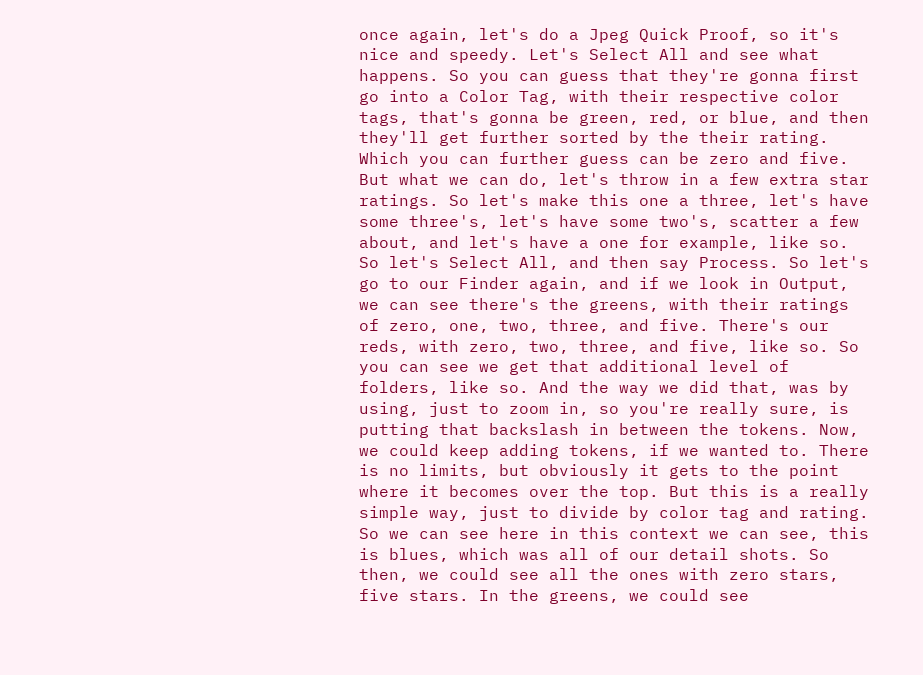once again, let's do a Jpeg Quick Proof, so it's nice and speedy. Let's Select All and see what happens. So you can guess that they're gonna first go into a Color Tag, with their respective color tags, that's gonna be green, red, or blue, and then they'll get further sorted by the their rating. Which you can further guess can be zero and five. But what we can do, let's throw in a few extra star ratings. So let's make this one a three, let's have some three's, let's have some two's, scatter a few about, and let's have a one for example, like so. So let's Select All, and then say Process. So let's go to our Finder again, and if we look in Output, we can see there's the greens, with their ratings of zero, one, two, three, and five. There's our reds, with zero, two, three, and five, like so. So you can see we get that additional level of folders, like so. And the way we did that, was by using, just to zoom in, so you're really sure, is putting that backslash in between the tokens. Now, we could keep adding tokens, if we wanted to. There is no limits, but obviously it gets to the point where it becomes over the top. But this is a really simple way, just to divide by color tag and rating. So we can see here in this context we can see, this is blues, which was all of our detail shots. So then, we could see all the ones with zero stars, five stars. In the greens, we could see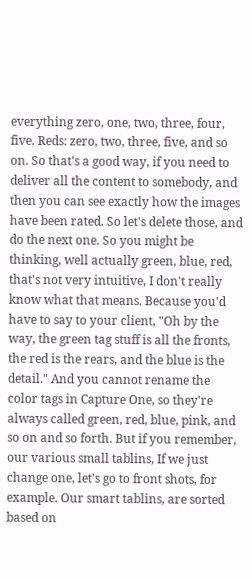everything zero, one, two, three, four, five. Reds: zero, two, three, five, and so on. So that's a good way, if you need to deliver all the content to somebody, and then you can see exactly how the images have been rated. So let's delete those, and do the next one. So you might be thinking, well actually green, blue, red, that's not very intuitive, I don't really know what that means. Because you'd have to say to your client, "Oh by the way, the green tag stuff is all the fronts, the red is the rears, and the blue is the detail." And you cannot rename the color tags in Capture One, so they're always called green, red, blue, pink, and so on and so forth. But if you remember, our various small tablins, If we just change one, let's go to front shots, for example. Our smart tablins, are sorted based on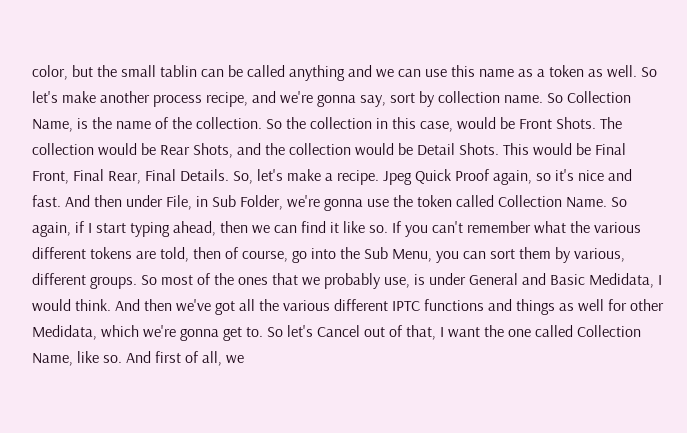color, but the small tablin can be called anything and we can use this name as a token as well. So let's make another process recipe, and we're gonna say, sort by collection name. So Collection Name, is the name of the collection. So the collection in this case, would be Front Shots. The collection would be Rear Shots, and the collection would be Detail Shots. This would be Final Front, Final Rear, Final Details. So, let's make a recipe. Jpeg Quick Proof again, so it's nice and fast. And then under File, in Sub Folder, we're gonna use the token called Collection Name. So again, if I start typing ahead, then we can find it like so. If you can't remember what the various different tokens are told, then of course, go into the Sub Menu, you can sort them by various, different groups. So most of the ones that we probably use, is under General and Basic Medidata, I would think. And then we've got all the various different IPTC functions and things as well for other Medidata, which we're gonna get to. So let's Cancel out of that, I want the one called Collection Name, like so. And first of all, we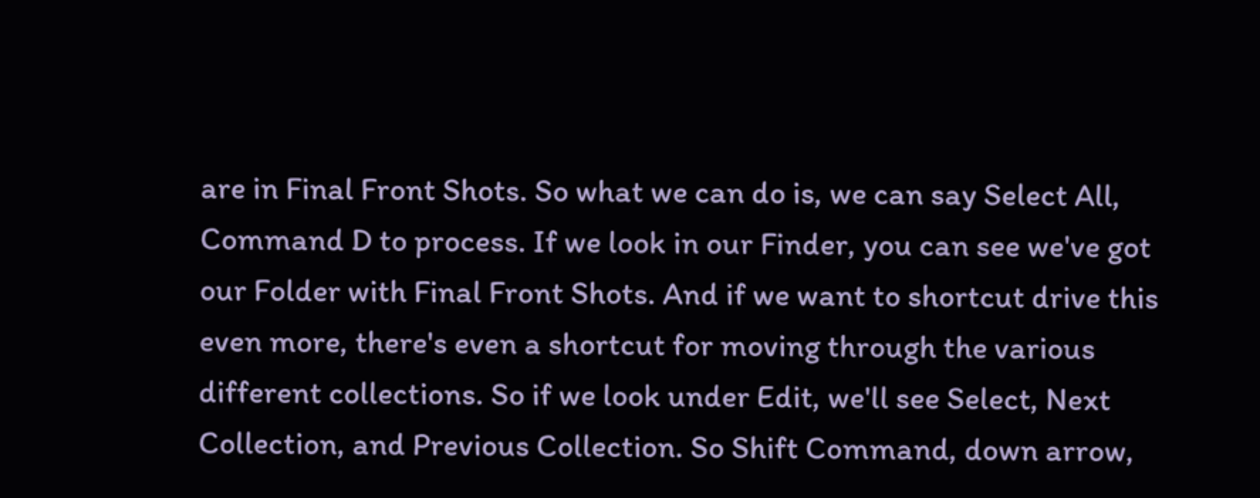are in Final Front Shots. So what we can do is, we can say Select All, Command D to process. If we look in our Finder, you can see we've got our Folder with Final Front Shots. And if we want to shortcut drive this even more, there's even a shortcut for moving through the various different collections. So if we look under Edit, we'll see Select, Next Collection, and Previous Collection. So Shift Command, down arrow,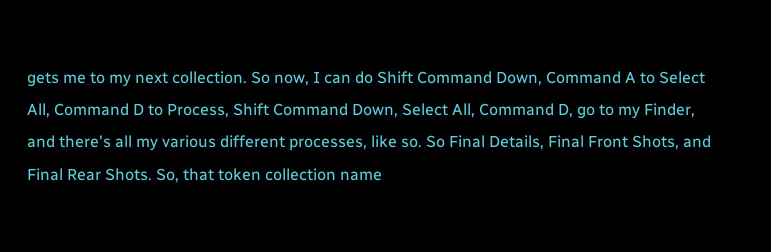gets me to my next collection. So now, I can do Shift Command Down, Command A to Select All, Command D to Process, Shift Command Down, Select All, Command D, go to my Finder, and there's all my various different processes, like so. So Final Details, Final Front Shots, and Final Rear Shots. So, that token collection name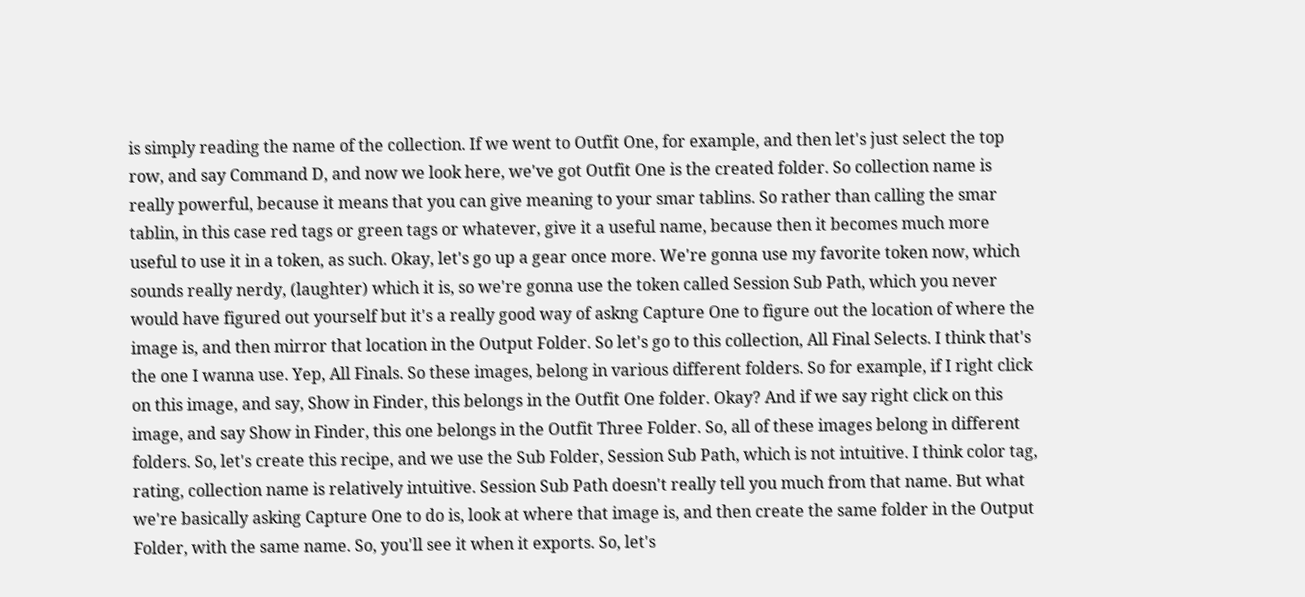is simply reading the name of the collection. If we went to Outfit One, for example, and then let's just select the top row, and say Command D, and now we look here, we've got Outfit One is the created folder. So collection name is really powerful, because it means that you can give meaning to your smar tablins. So rather than calling the smar tablin, in this case red tags or green tags or whatever, give it a useful name, because then it becomes much more useful to use it in a token, as such. Okay, let's go up a gear once more. We're gonna use my favorite token now, which sounds really nerdy, (laughter) which it is, so we're gonna use the token called Session Sub Path, which you never would have figured out yourself but it's a really good way of askng Capture One to figure out the location of where the image is, and then mirror that location in the Output Folder. So let's go to this collection, All Final Selects. I think that's the one I wanna use. Yep, All Finals. So these images, belong in various different folders. So for example, if I right click on this image, and say, Show in Finder, this belongs in the Outfit One folder. Okay? And if we say right click on this image, and say Show in Finder, this one belongs in the Outfit Three Folder. So, all of these images belong in different folders. So, let's create this recipe, and we use the Sub Folder, Session Sub Path, which is not intuitive. I think color tag, rating, collection name is relatively intuitive. Session Sub Path doesn't really tell you much from that name. But what we're basically asking Capture One to do is, look at where that image is, and then create the same folder in the Output Folder, with the same name. So, you'll see it when it exports. So, let's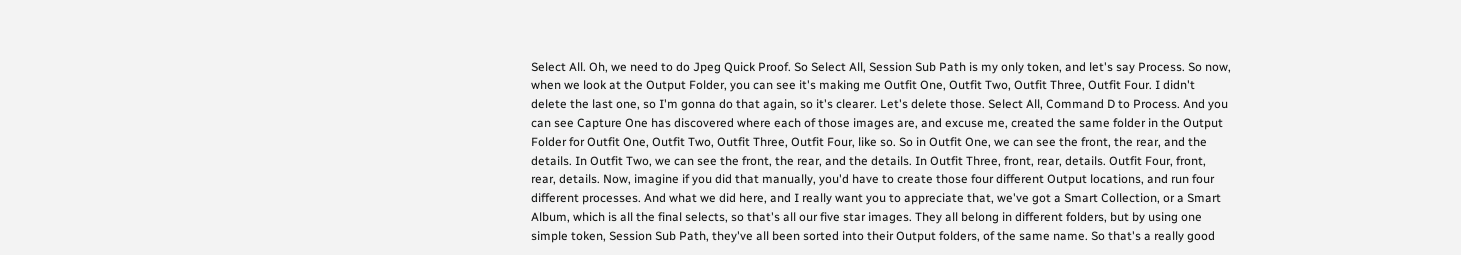Select All. Oh, we need to do Jpeg Quick Proof. So Select All, Session Sub Path is my only token, and let's say Process. So now, when we look at the Output Folder, you can see it's making me Outfit One, Outfit Two, Outfit Three, Outfit Four. I didn't delete the last one, so I'm gonna do that again, so it's clearer. Let's delete those. Select All, Command D to Process. And you can see Capture One has discovered where each of those images are, and excuse me, created the same folder in the Output Folder for Outfit One, Outfit Two, Outfit Three, Outfit Four, like so. So in Outfit One, we can see the front, the rear, and the details. In Outfit Two, we can see the front, the rear, and the details. In Outfit Three, front, rear, details. Outfit Four, front, rear, details. Now, imagine if you did that manually, you'd have to create those four different Output locations, and run four different processes. And what we did here, and I really want you to appreciate that, we've got a Smart Collection, or a Smart Album, which is all the final selects, so that's all our five star images. They all belong in different folders, but by using one simple token, Session Sub Path, they've all been sorted into their Output folders, of the same name. So that's a really good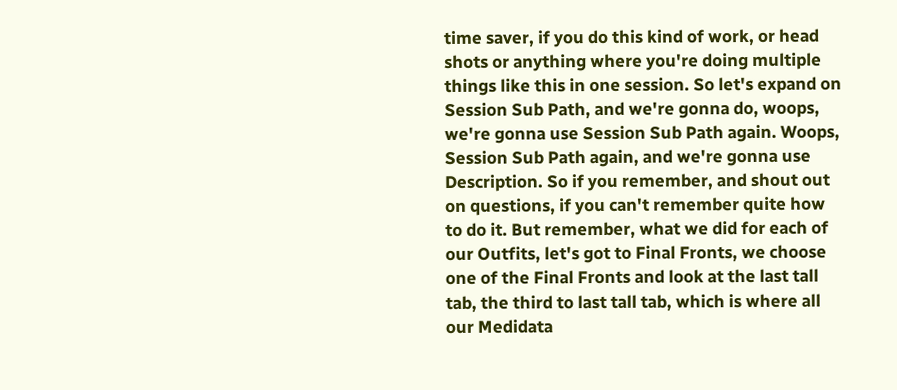time saver, if you do this kind of work, or head shots or anything where you're doing multiple things like this in one session. So let's expand on Session Sub Path, and we're gonna do, woops, we're gonna use Session Sub Path again. Woops, Session Sub Path again, and we're gonna use Description. So if you remember, and shout out on questions, if you can't remember quite how to do it. But remember, what we did for each of our Outfits, let's got to Final Fronts, we choose one of the Final Fronts and look at the last tall tab, the third to last tall tab, which is where all our Medidata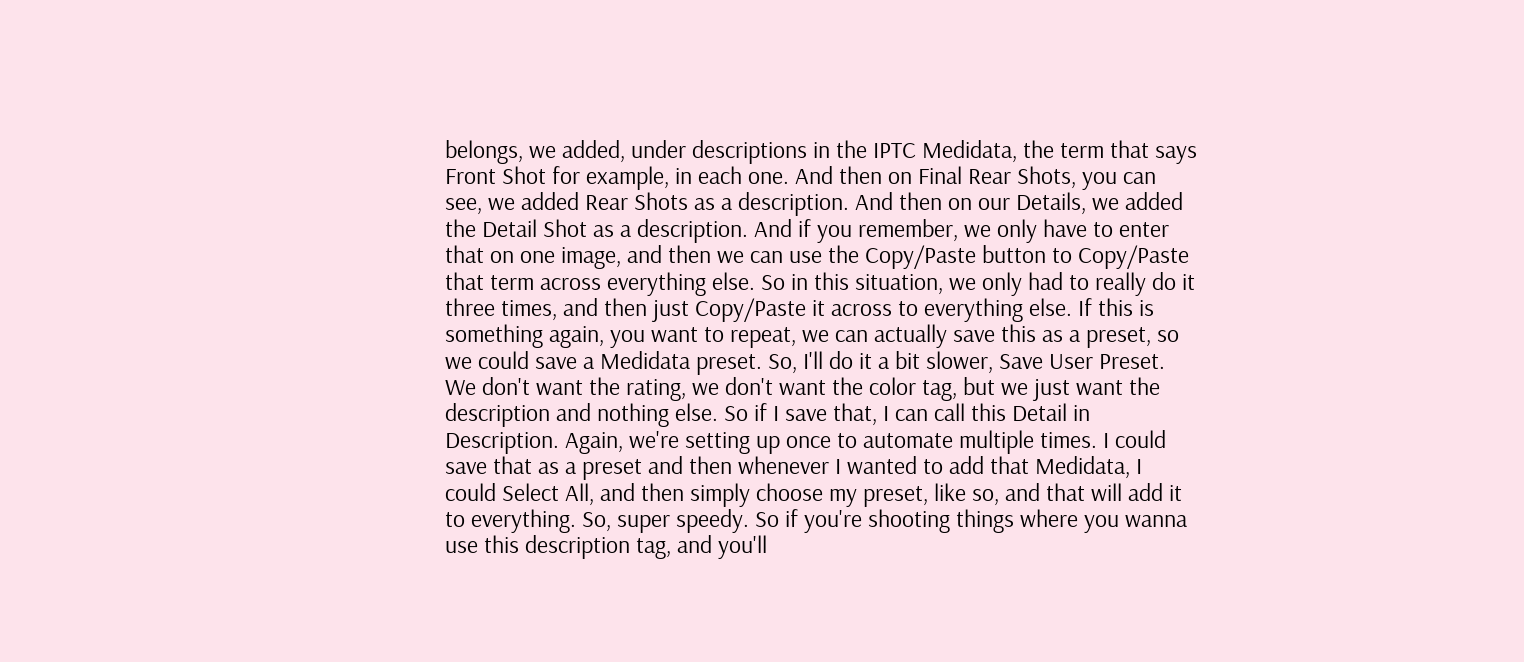belongs, we added, under descriptions in the IPTC Medidata, the term that says Front Shot for example, in each one. And then on Final Rear Shots, you can see, we added Rear Shots as a description. And then on our Details, we added the Detail Shot as a description. And if you remember, we only have to enter that on one image, and then we can use the Copy/Paste button to Copy/Paste that term across everything else. So in this situation, we only had to really do it three times, and then just Copy/Paste it across to everything else. If this is something again, you want to repeat, we can actually save this as a preset, so we could save a Medidata preset. So, I'll do it a bit slower, Save User Preset. We don't want the rating, we don't want the color tag, but we just want the description and nothing else. So if I save that, I can call this Detail in Description. Again, we're setting up once to automate multiple times. I could save that as a preset and then whenever I wanted to add that Medidata, I could Select All, and then simply choose my preset, like so, and that will add it to everything. So, super speedy. So if you're shooting things where you wanna use this description tag, and you'll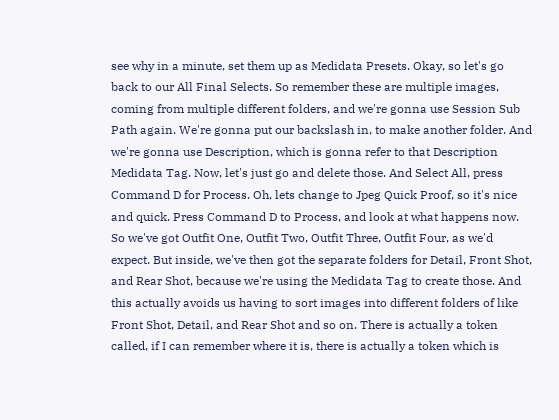see why in a minute, set them up as Medidata Presets. Okay, so let's go back to our All Final Selects. So remember these are multiple images, coming from multiple different folders, and we're gonna use Session Sub Path again. We're gonna put our backslash in, to make another folder. And we're gonna use Description, which is gonna refer to that Description Medidata Tag. Now, let's just go and delete those. And Select All, press Command D for Process. Oh, lets change to Jpeg Quick Proof, so it's nice and quick. Press Command D to Process, and look at what happens now. So we've got Outfit One, Outfit Two, Outfit Three, Outfit Four, as we'd expect. But inside, we've then got the separate folders for Detail, Front Shot, and Rear Shot, because we're using the Medidata Tag to create those. And this actually avoids us having to sort images into different folders of like Front Shot, Detail, and Rear Shot and so on. There is actually a token called, if I can remember where it is, there is actually a token which is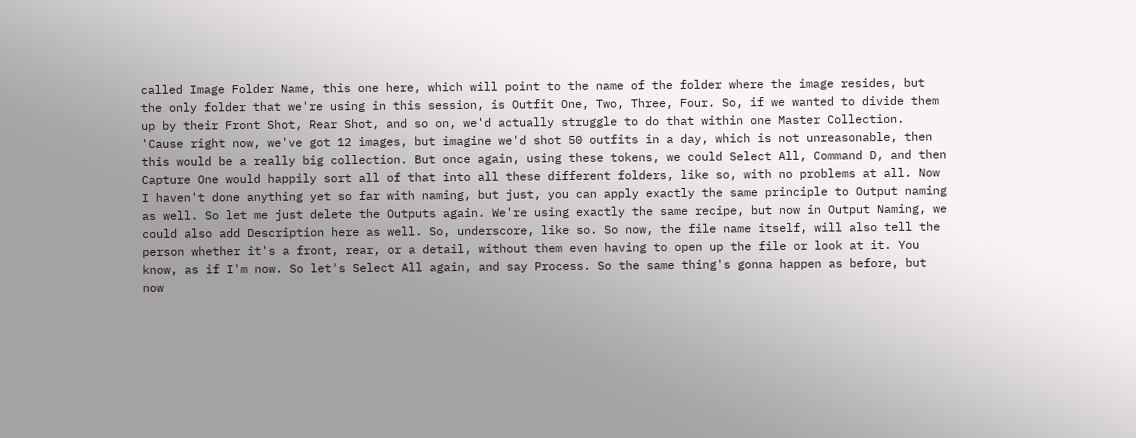called Image Folder Name, this one here, which will point to the name of the folder where the image resides, but the only folder that we're using in this session, is Outfit One, Two, Three, Four. So, if we wanted to divide them up by their Front Shot, Rear Shot, and so on, we'd actually struggle to do that within one Master Collection. 'Cause right now, we've got 12 images, but imagine we'd shot 50 outfits in a day, which is not unreasonable, then this would be a really big collection. But once again, using these tokens, we could Select All, Command D, and then Capture One would happily sort all of that into all these different folders, like so, with no problems at all. Now I haven't done anything yet so far with naming, but just, you can apply exactly the same principle to Output naming as well. So let me just delete the Outputs again. We're using exactly the same recipe, but now in Output Naming, we could also add Description here as well. So, underscore, like so. So now, the file name itself, will also tell the person whether it's a front, rear, or a detail, without them even having to open up the file or look at it. You know, as if I'm now. So let's Select All again, and say Process. So the same thing's gonna happen as before, but now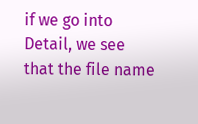if we go into Detail, we see that the file name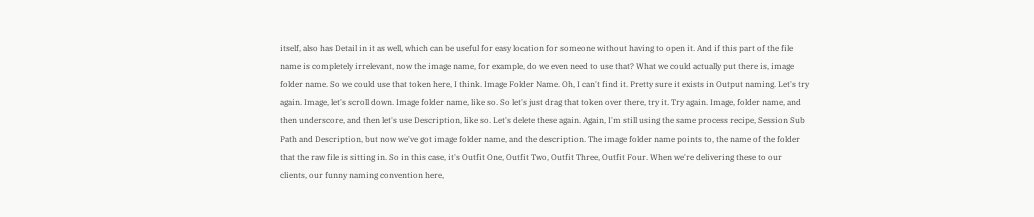itself, also has Detail in it as well, which can be useful for easy location for someone without having to open it. And if this part of the file name is completely irrelevant, now the image name, for example, do we even need to use that? What we could actually put there is, image folder name. So we could use that token here, I think. Image Folder Name. Oh, I can't find it. Pretty sure it exists in Output naming. Let's try again. Image, let's scroll down. Image folder name, like so. So let's just drag that token over there, try it. Try again. Image, folder name, and then underscore, and then let's use Description, like so. Let's delete these again. Again, I'm still using the same process recipe, Session Sub Path and Description, but now we've got image folder name, and the description. The image folder name points to, the name of the folder that the raw file is sitting in. So in this case, it's Outfit One, Outfit Two, Outfit Three, Outfit Four. When we're delivering these to our clients, our funny naming convention here,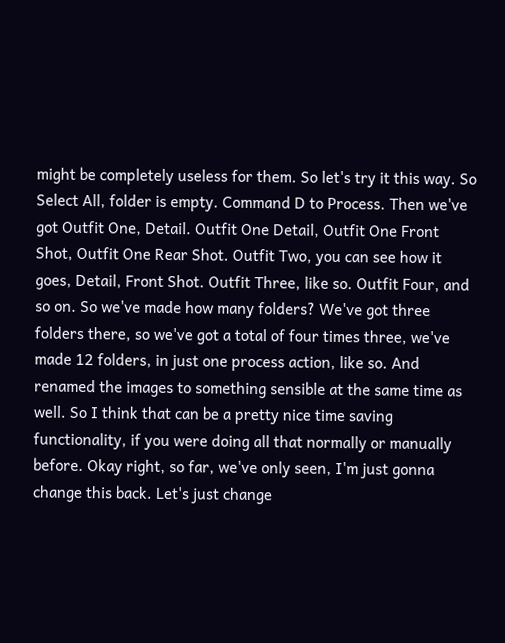might be completely useless for them. So let's try it this way. So Select All, folder is empty. Command D to Process. Then we've got Outfit One, Detail. Outfit One Detail, Outfit One Front Shot, Outfit One Rear Shot. Outfit Two, you can see how it goes, Detail, Front Shot. Outfit Three, like so. Outfit Four, and so on. So we've made how many folders? We've got three folders there, so we've got a total of four times three, we've made 12 folders, in just one process action, like so. And renamed the images to something sensible at the same time as well. So I think that can be a pretty nice time saving functionality, if you were doing all that normally or manually before. Okay right, so far, we've only seen, I'm just gonna change this back. Let's just change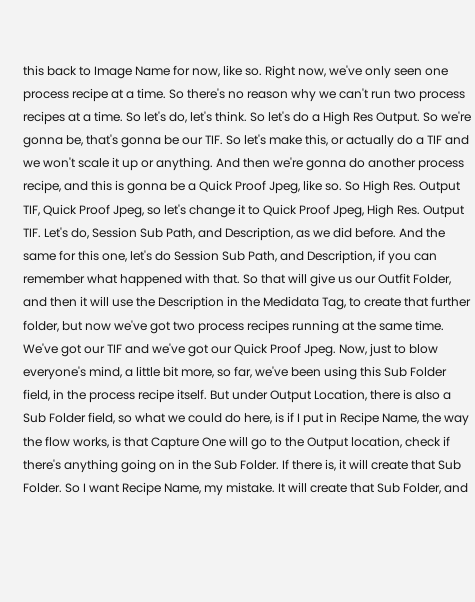this back to Image Name for now, like so. Right now, we've only seen one process recipe at a time. So there's no reason why we can't run two process recipes at a time. So let's do, let's think. So let's do a High Res Output. So we're gonna be, that's gonna be our TIF. So let's make this, or actually do a TIF and we won't scale it up or anything. And then we're gonna do another process recipe, and this is gonna be a Quick Proof Jpeg, like so. So High Res. Output TIF, Quick Proof Jpeg, so let's change it to Quick Proof Jpeg, High Res. Output TIF. Let's do, Session Sub Path, and Description, as we did before. And the same for this one, let's do Session Sub Path, and Description, if you can remember what happened with that. So that will give us our Outfit Folder, and then it will use the Description in the Medidata Tag, to create that further folder, but now we've got two process recipes running at the same time. We've got our TIF and we've got our Quick Proof Jpeg. Now, just to blow everyone's mind, a little bit more, so far, we've been using this Sub Folder field, in the process recipe itself. But under Output Location, there is also a Sub Folder field, so what we could do here, is if I put in Recipe Name, the way the flow works, is that Capture One will go to the Output location, check if there's anything going on in the Sub Folder. If there is, it will create that Sub Folder. So I want Recipe Name, my mistake. It will create that Sub Folder, and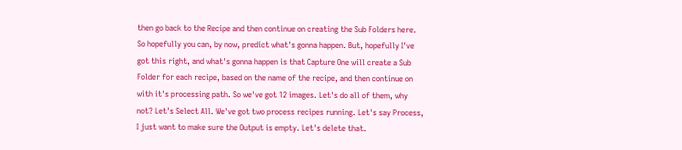then go back to the Recipe and then continue on creating the Sub Folders here. So hopefully you can, by now, predict what's gonna happen. But, hopefully I've got this right, and what's gonna happen is that Capture One will create a Sub Folder for each recipe, based on the name of the recipe, and then continue on with it's processing path. So we've got 12 images. Let's do all of them, why not? Let's Select All. We've got two process recipes running. Let's say Process, I just want to make sure the Output is empty. Let's delete that.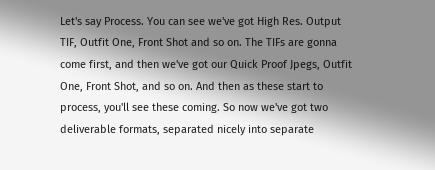Let's say Process. You can see we've got High Res. Output TIF, Outfit One, Front Shot and so on. The TIFs are gonna come first, and then we've got our Quick Proof Jpegs, Outfit One, Front Shot, and so on. And then as these start to process, you'll see these coming. So now we've got two deliverable formats, separated nicely into separate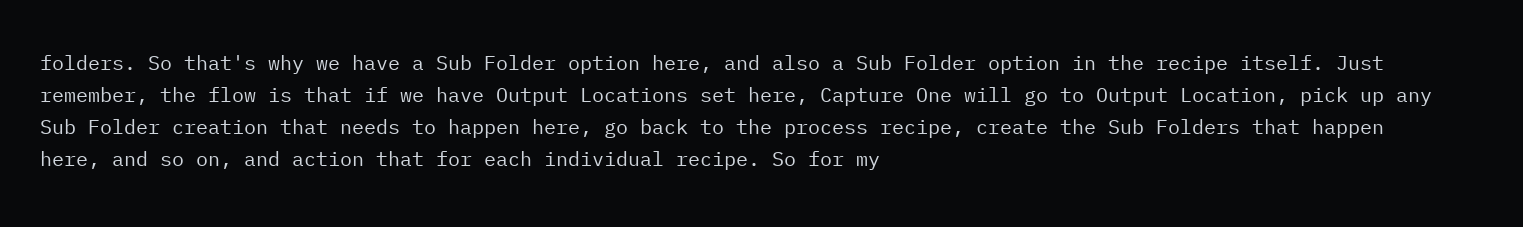folders. So that's why we have a Sub Folder option here, and also a Sub Folder option in the recipe itself. Just remember, the flow is that if we have Output Locations set here, Capture One will go to Output Location, pick up any Sub Folder creation that needs to happen here, go back to the process recipe, create the Sub Folders that happen here, and so on, and action that for each individual recipe. So for my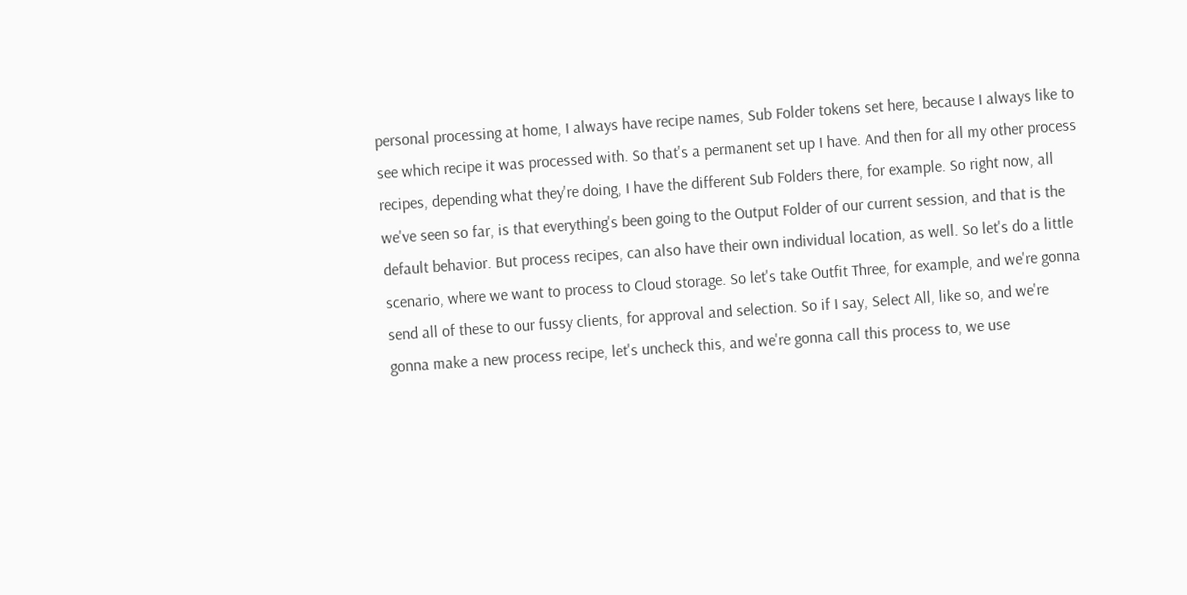personal processing at home, I always have recipe names, Sub Folder tokens set here, because I always like to see which recipe it was processed with. So that's a permanent set up I have. And then for all my other process recipes, depending what they're doing, I have the different Sub Folders there, for example. So right now, all we've seen so far, is that everything's been going to the Output Folder of our current session, and that is the default behavior. But process recipes, can also have their own individual location, as well. So let's do a little scenario, where we want to process to Cloud storage. So let's take Outfit Three, for example, and we're gonna send all of these to our fussy clients, for approval and selection. So if I say, Select All, like so, and we're gonna make a new process recipe, let's uncheck this, and we're gonna call this process to, we use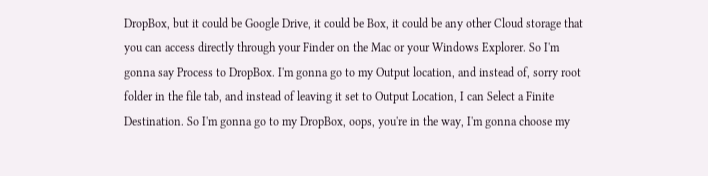DropBox, but it could be Google Drive, it could be Box, it could be any other Cloud storage that you can access directly through your Finder on the Mac or your Windows Explorer. So I'm gonna say Process to DropBox. I'm gonna go to my Output location, and instead of, sorry root folder in the file tab, and instead of leaving it set to Output Location, I can Select a Finite Destination. So I'm gonna go to my DropBox, oops, you're in the way, I'm gonna choose my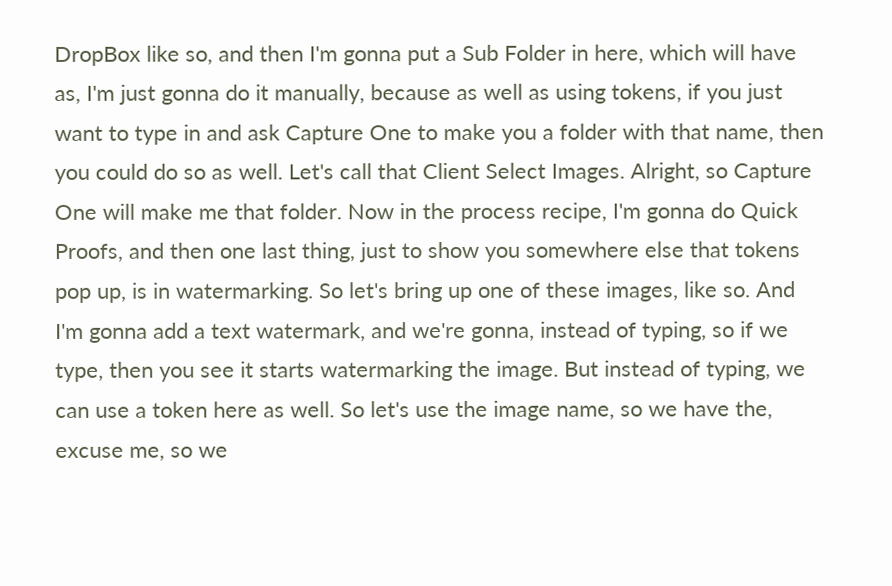DropBox like so, and then I'm gonna put a Sub Folder in here, which will have as, I'm just gonna do it manually, because as well as using tokens, if you just want to type in and ask Capture One to make you a folder with that name, then you could do so as well. Let's call that Client Select Images. Alright, so Capture One will make me that folder. Now in the process recipe, I'm gonna do Quick Proofs, and then one last thing, just to show you somewhere else that tokens pop up, is in watermarking. So let's bring up one of these images, like so. And I'm gonna add a text watermark, and we're gonna, instead of typing, so if we type, then you see it starts watermarking the image. But instead of typing, we can use a token here as well. So let's use the image name, so we have the, excuse me, so we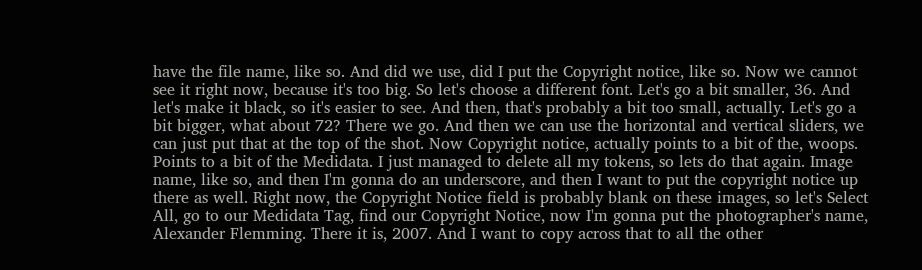have the file name, like so. And did we use, did I put the Copyright notice, like so. Now we cannot see it right now, because it's too big. So let's choose a different font. Let's go a bit smaller, 36. And let's make it black, so it's easier to see. And then, that's probably a bit too small, actually. Let's go a bit bigger, what about 72? There we go. And then we can use the horizontal and vertical sliders, we can just put that at the top of the shot. Now Copyright notice, actually points to a bit of the, woops. Points to a bit of the Medidata. I just managed to delete all my tokens, so lets do that again. Image name, like so, and then I'm gonna do an underscore, and then I want to put the copyright notice up there as well. Right now, the Copyright Notice field is probably blank on these images, so let's Select All, go to our Medidata Tag, find our Copyright Notice, now I'm gonna put the photographer's name, Alexander Flemming. There it is, 2007. And I want to copy across that to all the other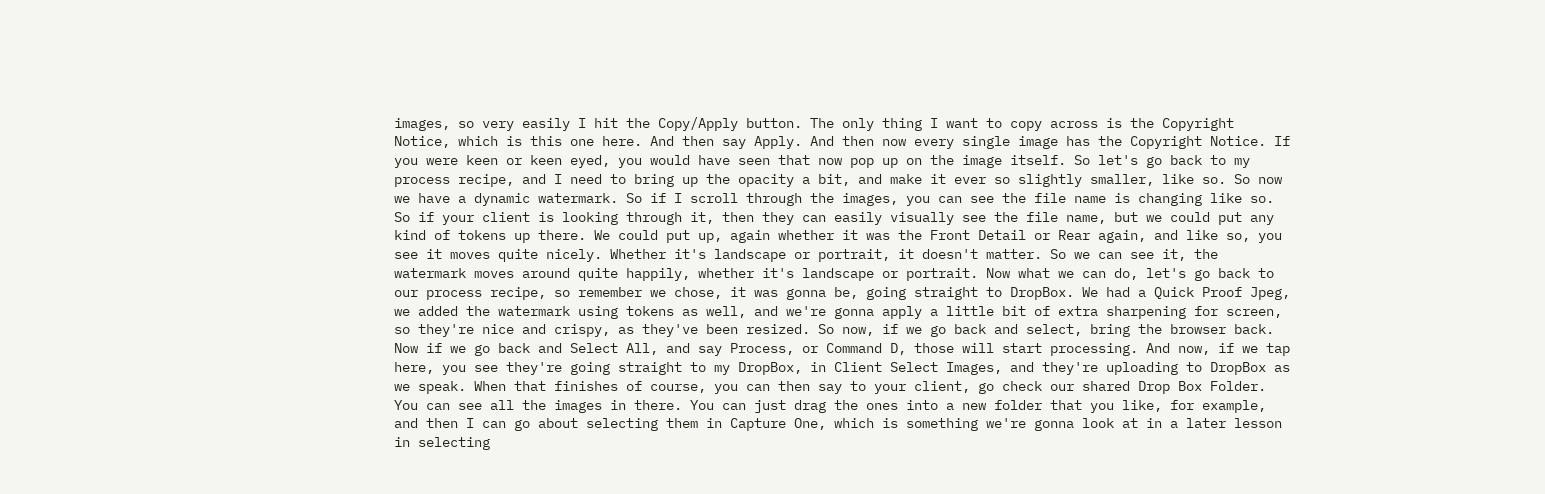images, so very easily I hit the Copy/Apply button. The only thing I want to copy across is the Copyright Notice, which is this one here. And then say Apply. And then now every single image has the Copyright Notice. If you were keen or keen eyed, you would have seen that now pop up on the image itself. So let's go back to my process recipe, and I need to bring up the opacity a bit, and make it ever so slightly smaller, like so. So now we have a dynamic watermark. So if I scroll through the images, you can see the file name is changing like so. So if your client is looking through it, then they can easily visually see the file name, but we could put any kind of tokens up there. We could put up, again whether it was the Front Detail or Rear again, and like so, you see it moves quite nicely. Whether it's landscape or portrait, it doesn't matter. So we can see it, the watermark moves around quite happily, whether it's landscape or portrait. Now what we can do, let's go back to our process recipe, so remember we chose, it was gonna be, going straight to DropBox. We had a Quick Proof Jpeg, we added the watermark using tokens as well, and we're gonna apply a little bit of extra sharpening for screen, so they're nice and crispy, as they've been resized. So now, if we go back and select, bring the browser back. Now if we go back and Select All, and say Process, or Command D, those will start processing. And now, if we tap here, you see they're going straight to my DropBox, in Client Select Images, and they're uploading to DropBox as we speak. When that finishes of course, you can then say to your client, go check our shared Drop Box Folder. You can see all the images in there. You can just drag the ones into a new folder that you like, for example, and then I can go about selecting them in Capture One, which is something we're gonna look at in a later lesson in selecting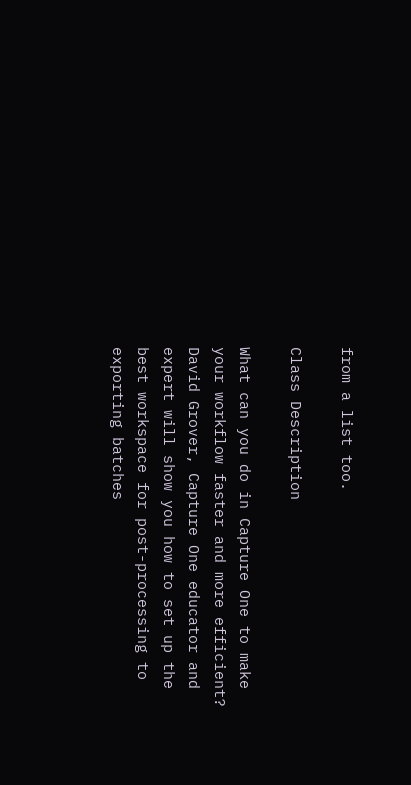from a list too.

Class Description

What can you do in Capture One to make your workflow faster and more efficient? David Grover, Capture One educator and expert will show you how to set up the best workspace for post-processing to exporting batches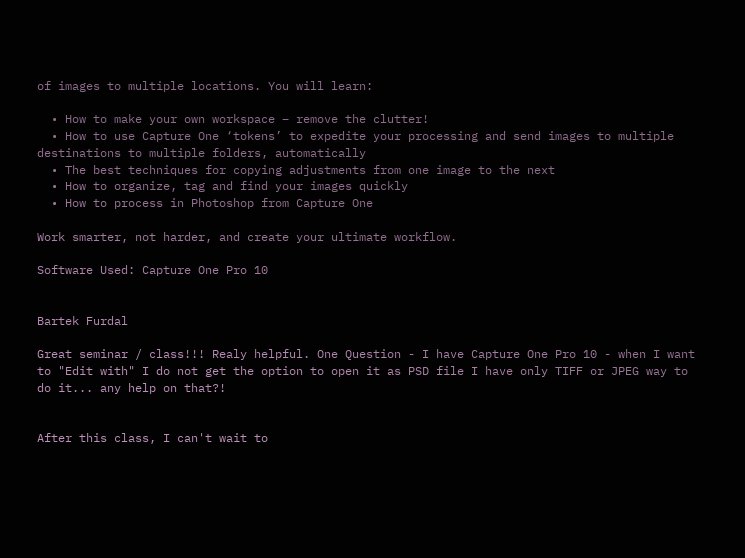of images to multiple locations. You will learn:

  • How to make your own workspace – remove the clutter!
  • How to use Capture One ‘tokens’ to expedite your processing and send images to multiple destinations to multiple folders, automatically
  • The best techniques for copying adjustments from one image to the next
  • How to organize, tag and find your images quickly
  • How to process in Photoshop from Capture One

Work smarter, not harder, and create your ultimate workflow.

Software Used: Capture One Pro 10


Bartek Furdal

Great seminar / class!!! Realy helpful. One Question - I have Capture One Pro 10 - when I want to "Edit with" I do not get the option to open it as PSD file I have only TIFF or JPEG way to do it... any help on that?!


After this class, I can't wait to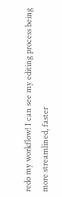redo my workflow! I can see my editing process being more streamlined, faster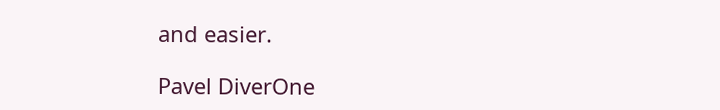and easier.

Pavel DiverOne